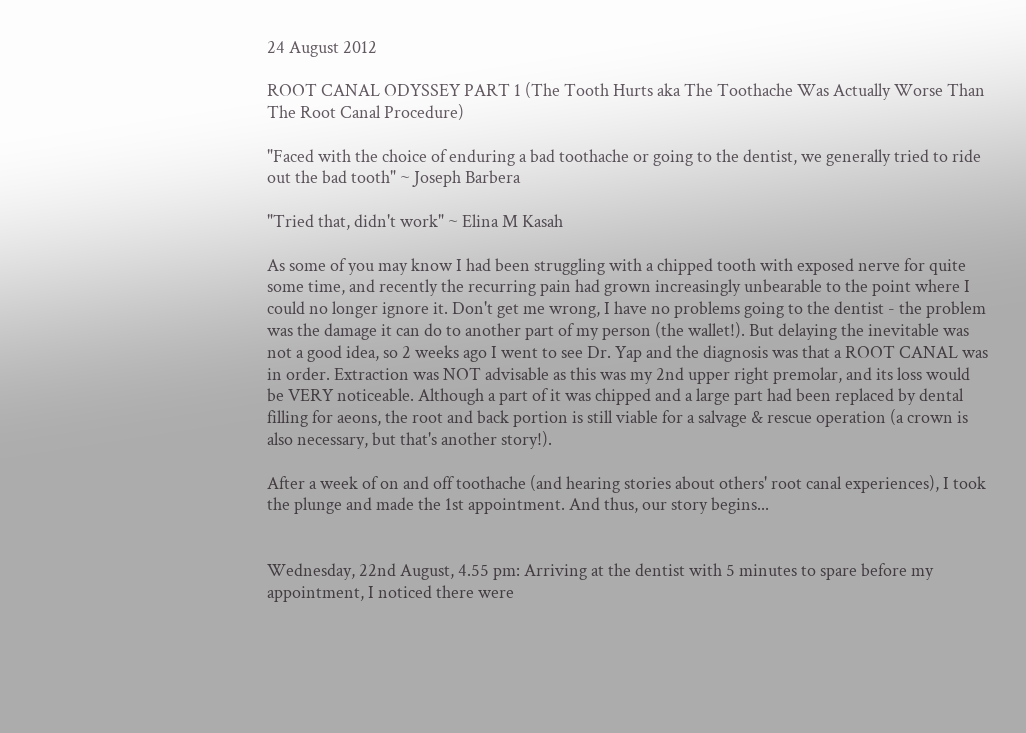24 August 2012

ROOT CANAL ODYSSEY PART 1 (The Tooth Hurts aka The Toothache Was Actually Worse Than The Root Canal Procedure)

"Faced with the choice of enduring a bad toothache or going to the dentist, we generally tried to ride out the bad tooth" ~ Joseph Barbera

"Tried that, didn't work" ~ Elina M Kasah

As some of you may know I had been struggling with a chipped tooth with exposed nerve for quite some time, and recently the recurring pain had grown increasingly unbearable to the point where I could no longer ignore it. Don't get me wrong, I have no problems going to the dentist - the problem was the damage it can do to another part of my person (the wallet!). But delaying the inevitable was not a good idea, so 2 weeks ago I went to see Dr. Yap and the diagnosis was that a ROOT CANAL was in order. Extraction was NOT advisable as this was my 2nd upper right premolar, and its loss would be VERY noticeable. Although a part of it was chipped and a large part had been replaced by dental filling for aeons, the root and back portion is still viable for a salvage & rescue operation (a crown is also necessary, but that's another story!).

After a week of on and off toothache (and hearing stories about others' root canal experiences), I took the plunge and made the 1st appointment. And thus, our story begins...


Wednesday, 22nd August, 4.55 pm: Arriving at the dentist with 5 minutes to spare before my appointment, I noticed there were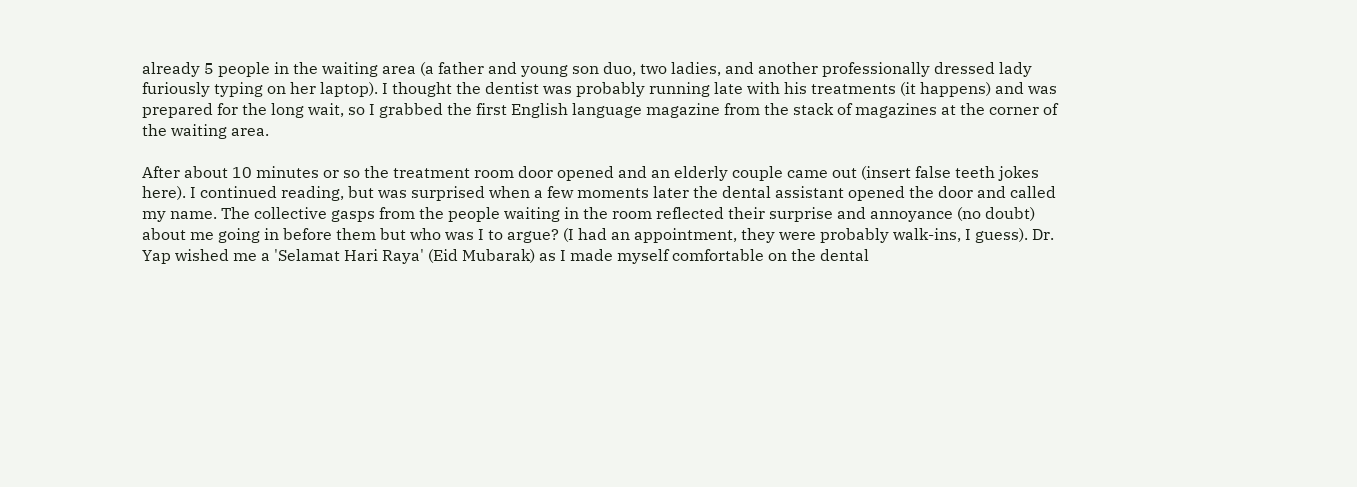already 5 people in the waiting area (a father and young son duo, two ladies, and another professionally dressed lady furiously typing on her laptop). I thought the dentist was probably running late with his treatments (it happens) and was prepared for the long wait, so I grabbed the first English language magazine from the stack of magazines at the corner of the waiting area.

After about 10 minutes or so the treatment room door opened and an elderly couple came out (insert false teeth jokes here). I continued reading, but was surprised when a few moments later the dental assistant opened the door and called my name. The collective gasps from the people waiting in the room reflected their surprise and annoyance (no doubt) about me going in before them but who was I to argue? (I had an appointment, they were probably walk-ins, I guess). Dr. Yap wished me a 'Selamat Hari Raya' (Eid Mubarak) as I made myself comfortable on the dental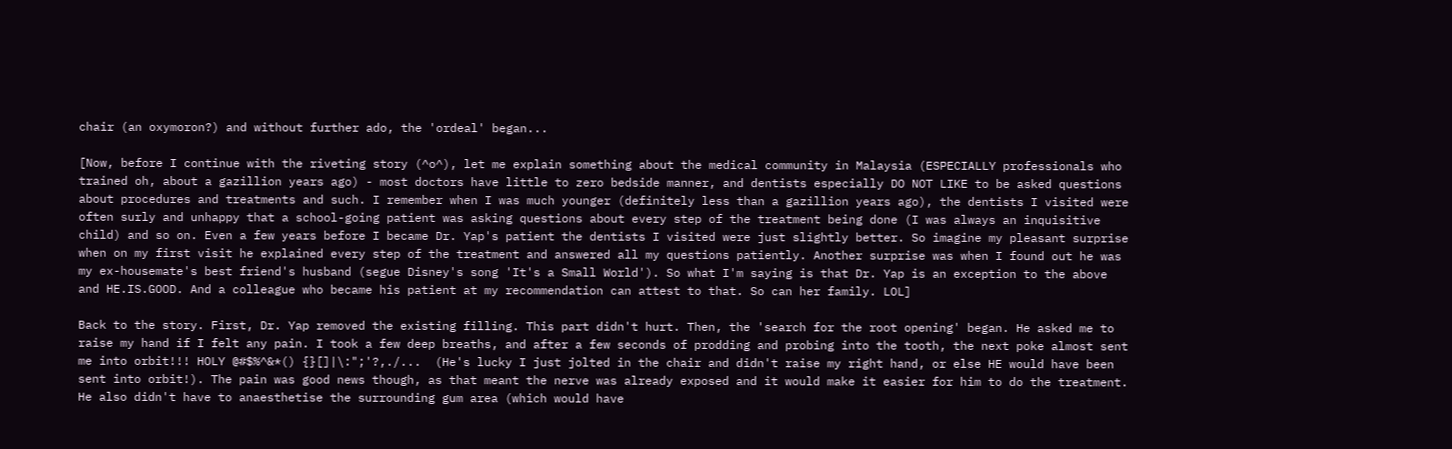chair (an oxymoron?) and without further ado, the 'ordeal' began...

[Now, before I continue with the riveting story (^o^), let me explain something about the medical community in Malaysia (ESPECIALLY professionals who trained oh, about a gazillion years ago) - most doctors have little to zero bedside manner, and dentists especially DO NOT LIKE to be asked questions about procedures and treatments and such. I remember when I was much younger (definitely less than a gazillion years ago), the dentists I visited were often surly and unhappy that a school-going patient was asking questions about every step of the treatment being done (I was always an inquisitive child) and so on. Even a few years before I became Dr. Yap's patient the dentists I visited were just slightly better. So imagine my pleasant surprise when on my first visit he explained every step of the treatment and answered all my questions patiently. Another surprise was when I found out he was my ex-housemate's best friend's husband (segue Disney's song 'It's a Small World'). So what I'm saying is that Dr. Yap is an exception to the above and HE.IS.GOOD. And a colleague who became his patient at my recommendation can attest to that. So can her family. LOL]

Back to the story. First, Dr. Yap removed the existing filling. This part didn't hurt. Then, the 'search for the root opening' began. He asked me to raise my hand if I felt any pain. I took a few deep breaths, and after a few seconds of prodding and probing into the tooth, the next poke almost sent me into orbit!!! HOLY @#$%^&*() {}[]|\:";'?,./...  (He's lucky I just jolted in the chair and didn't raise my right hand, or else HE would have been sent into orbit!). The pain was good news though, as that meant the nerve was already exposed and it would make it easier for him to do the treatment. He also didn't have to anaesthetise the surrounding gum area (which would have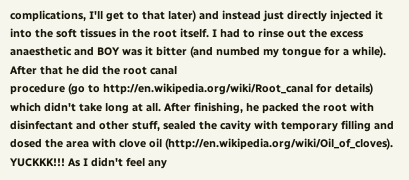complications, I'll get to that later) and instead just directly injected it into the soft tissues in the root itself. I had to rinse out the excess anaesthetic and BOY was it bitter (and numbed my tongue for a while). After that he did the root canal
procedure (go to http://en.wikipedia.org/wiki/Root_canal for details) which didn't take long at all. After finishing, he packed the root with disinfectant and other stuff, sealed the cavity with temporary filling and dosed the area with clove oil (http://en.wikipedia.org/wiki/Oil_of_cloves). YUCKKK!!! As I didn't feel any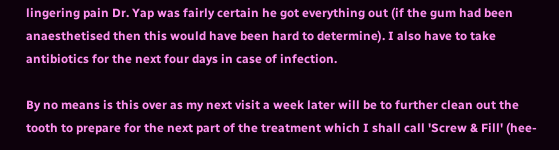lingering pain Dr. Yap was fairly certain he got everything out (if the gum had been anaesthetised then this would have been hard to determine). I also have to take antibiotics for the next four days in case of infection.

By no means is this over as my next visit a week later will be to further clean out the tooth to prepare for the next part of the treatment which I shall call 'Screw & Fill' (hee-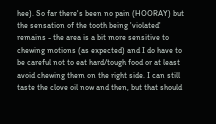hee). So far there's been no pain (HOORAY) but the sensation of the tooth being 'violated' remains - the area is a bit more sensitive to chewing motions (as expected) and I do have to be careful not to eat hard/tough food or at least avoid chewing them on the right side. I can still taste the clove oil now and then, but that should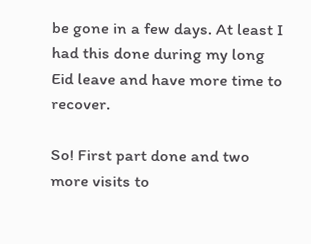be gone in a few days. At least I had this done during my long Eid leave and have more time to recover.

So! First part done and two more visits to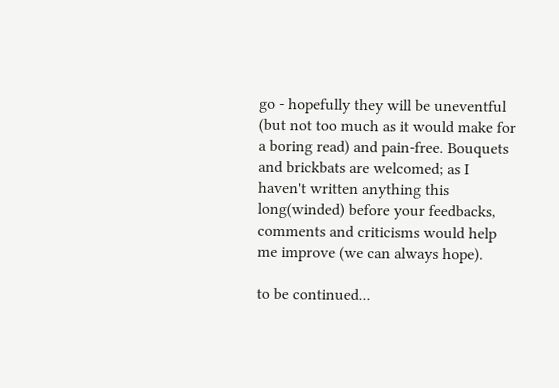go - hopefully they will be uneventful (but not too much as it would make for a boring read) and pain-free. Bouquets and brickbats are welcomed; as I haven't written anything this long(winded) before your feedbacks, comments and criticisms would help me improve (we can always hope).

to be continued...